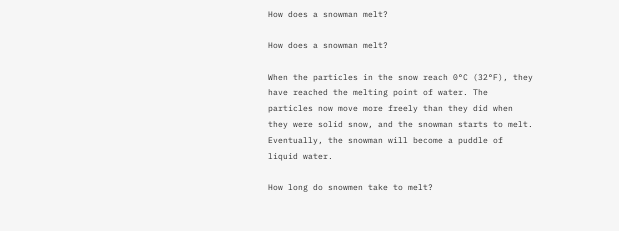How does a snowman melt?

How does a snowman melt?

When the particles in the snow reach 0°C (32°F), they have reached the melting point of water. The particles now move more freely than they did when they were solid snow, and the snowman starts to melt. Eventually, the snowman will become a puddle of liquid water.

How long do snowmen take to melt?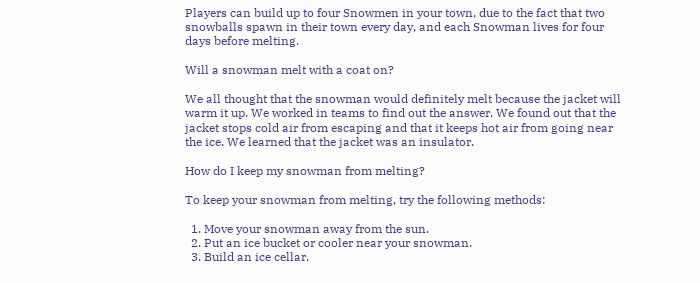Players can build up to four Snowmen in your town, due to the fact that two snowballs spawn in their town every day, and each Snowman lives for four days before melting.

Will a snowman melt with a coat on?

We all thought that the snowman would definitely melt because the jacket will warm it up. We worked in teams to find out the answer. We found out that the jacket stops cold air from escaping and that it keeps hot air from going near the ice. We learned that the jacket was an insulator.

How do I keep my snowman from melting?

To keep your snowman from melting, try the following methods:

  1. Move your snowman away from the sun.
  2. Put an ice bucket or cooler near your snowman.
  3. Build an ice cellar.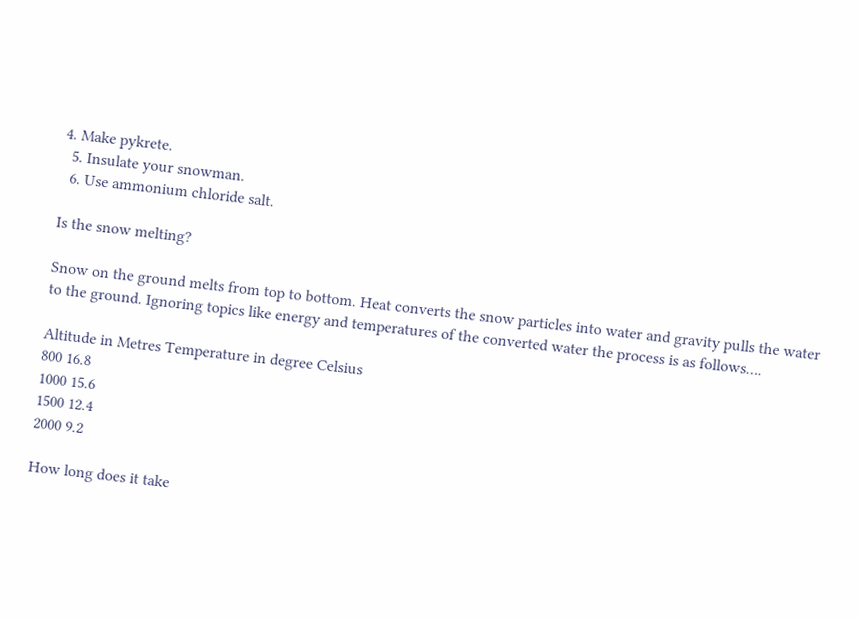4. Make pykrete.
  5. Insulate your snowman.
  6. Use ammonium chloride salt.

Is the snow melting?

Snow on the ground melts from top to bottom. Heat converts the snow particles into water and gravity pulls the water to the ground. Ignoring topics like energy and temperatures of the converted water the process is as follows….

Altitude in Metres Temperature in degree Celsius
800 16.8
1000 15.6
1500 12.4
2000 9.2

How long does it take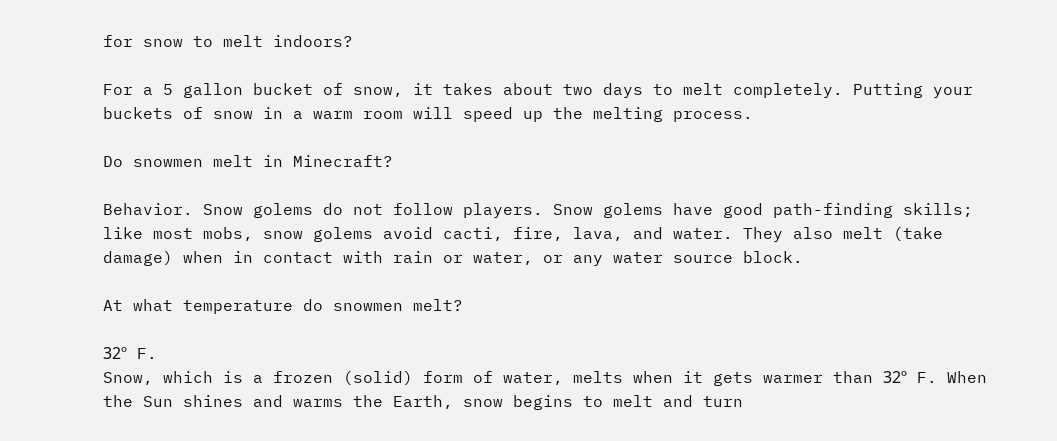for snow to melt indoors?

For a 5 gallon bucket of snow, it takes about two days to melt completely. Putting your buckets of snow in a warm room will speed up the melting process.

Do snowmen melt in Minecraft?

Behavior. Snow golems do not follow players. Snow golems have good path-finding skills; like most mobs, snow golems avoid cacti, fire, lava, and water. They also melt (take damage) when in contact with rain or water, or any water source block.

At what temperature do snowmen melt?

32º F.
Snow, which is a frozen (solid) form of water, melts when it gets warmer than 32º F. When the Sun shines and warms the Earth, snow begins to melt and turn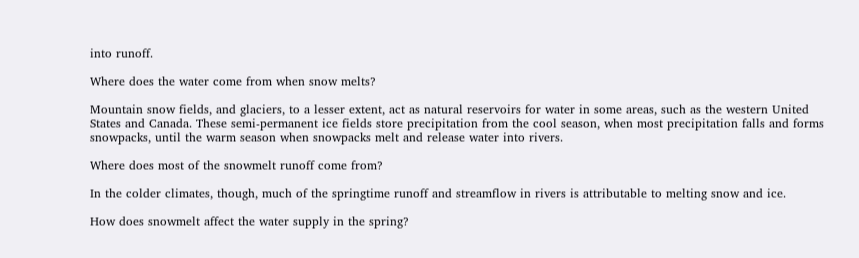into runoff.

Where does the water come from when snow melts?

Mountain snow fields, and glaciers, to a lesser extent, act as natural reservoirs for water in some areas, such as the western United States and Canada. These semi-permanent ice fields store precipitation from the cool season, when most precipitation falls and forms snowpacks, until the warm season when snowpacks melt and release water into rivers.

Where does most of the snowmelt runoff come from?

In the colder climates, though, much of the springtime runoff and streamflow in rivers is attributable to melting snow and ice.

How does snowmelt affect the water supply in the spring?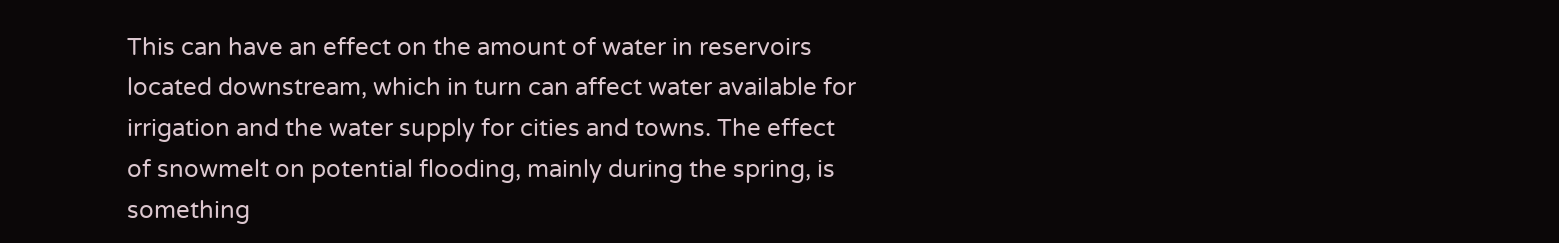This can have an effect on the amount of water in reservoirs located downstream, which in turn can affect water available for irrigation and the water supply for cities and towns. The effect of snowmelt on potential flooding, mainly during the spring, is something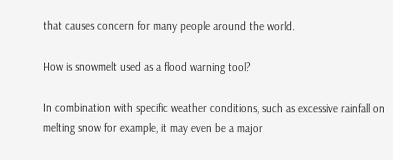that causes concern for many people around the world.

How is snowmelt used as a flood warning tool?

In combination with specific weather conditions, such as excessive rainfall on melting snow for example, it may even be a major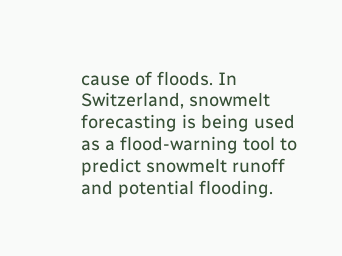cause of floods. In Switzerland, snowmelt forecasting is being used as a flood-warning tool to predict snowmelt runoff and potential flooding.